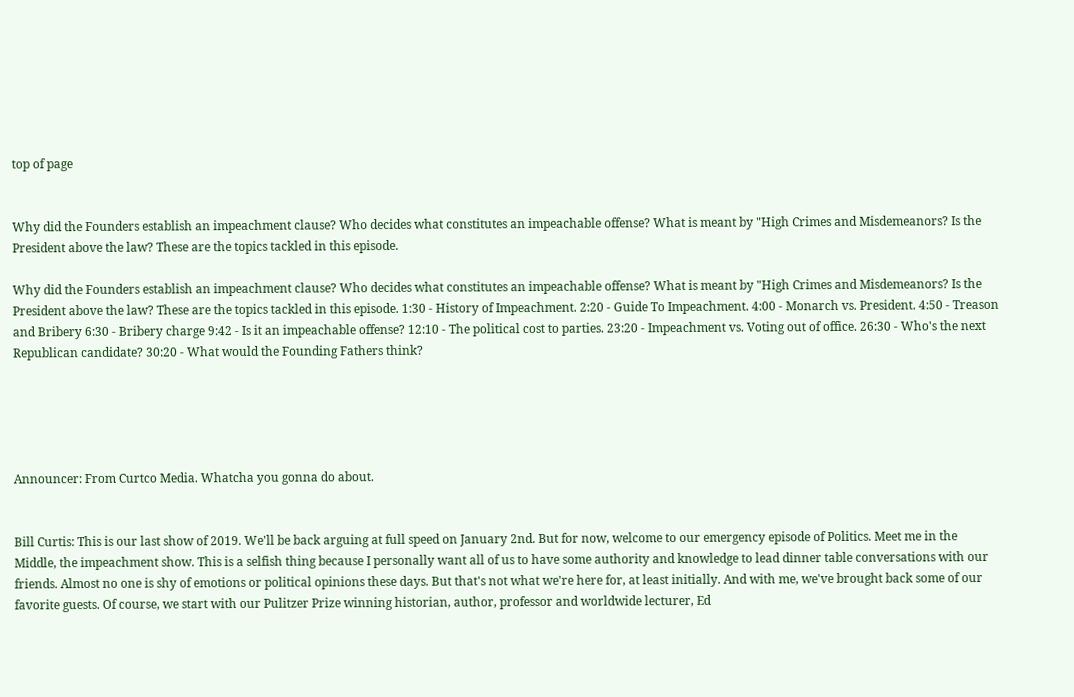top of page


Why did the Founders establish an impeachment clause? Who decides what constitutes an impeachable offense? What is meant by "High Crimes and Misdemeanors? Is the President above the law? These are the topics tackled in this episode.

Why did the Founders establish an impeachment clause? Who decides what constitutes an impeachable offense? What is meant by "High Crimes and Misdemeanors? Is the President above the law? These are the topics tackled in this episode. 1:30 - History of Impeachment. 2:20 - Guide To Impeachment. 4:00 - Monarch vs. President. 4:50 - Treason and Bribery 6:30 - Bribery charge 9:42 - Is it an impeachable offense? 12:10 - The political cost to parties. 23:20 - Impeachment vs. Voting out of office. 26:30 - Who's the next Republican candidate? 30:20 - What would the Founding Fathers think?





Announcer: From Curtco Media. Whatcha you gonna do about.


Bill Curtis: This is our last show of 2019. We'll be back arguing at full speed on January 2nd. But for now, welcome to our emergency episode of Politics. Meet me in the Middle, the impeachment show. This is a selfish thing because I personally want all of us to have some authority and knowledge to lead dinner table conversations with our friends. Almost no one is shy of emotions or political opinions these days. But that's not what we're here for, at least initially. And with me, we've brought back some of our favorite guests. Of course, we start with our Pulitzer Prize winning historian, author, professor and worldwide lecturer, Ed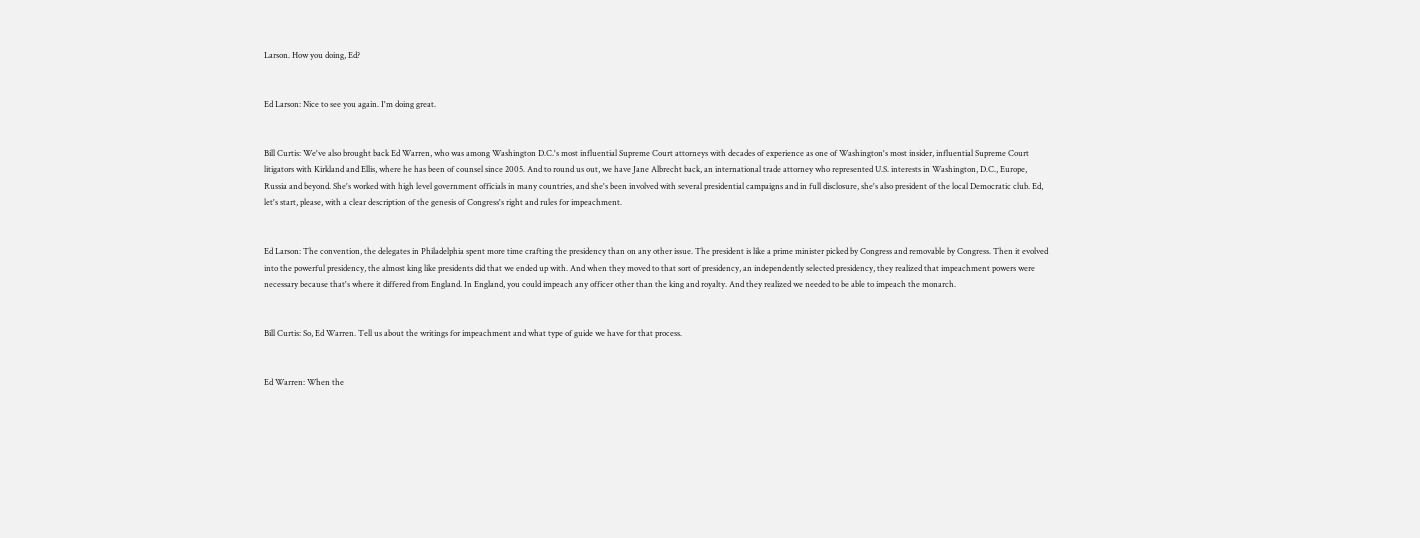Larson. How you doing, Ed?


Ed Larson: Nice to see you again. I'm doing great.


Bill Curtis: We've also brought back Ed Warren, who was among Washington D.C.'s most influential Supreme Court attorneys with decades of experience as one of Washington's most insider, influential Supreme Court litigators with Kirkland and Ellis, where he has been of counsel since 2005. And to round us out, we have Jane Albrecht back, an international trade attorney who represented U.S. interests in Washington, D.C., Europe, Russia and beyond. She's worked with high level government officials in many countries, and she's been involved with several presidential campaigns and in full disclosure, she's also president of the local Democratic club. Ed, let's start, please, with a clear description of the genesis of Congress's right and rules for impeachment.


Ed Larson: The convention, the delegates in Philadelphia spent more time crafting the presidency than on any other issue. The president is like a prime minister picked by Congress and removable by Congress. Then it evolved into the powerful presidency, the almost king like presidents did that we ended up with. And when they moved to that sort of presidency, an independently selected presidency, they realized that impeachment powers were necessary because that's where it differed from England. In England, you could impeach any officer other than the king and royalty. And they realized we needed to be able to impeach the monarch.


Bill Curtis: So, Ed Warren. Tell us about the writings for impeachment and what type of guide we have for that process.


Ed Warren: When the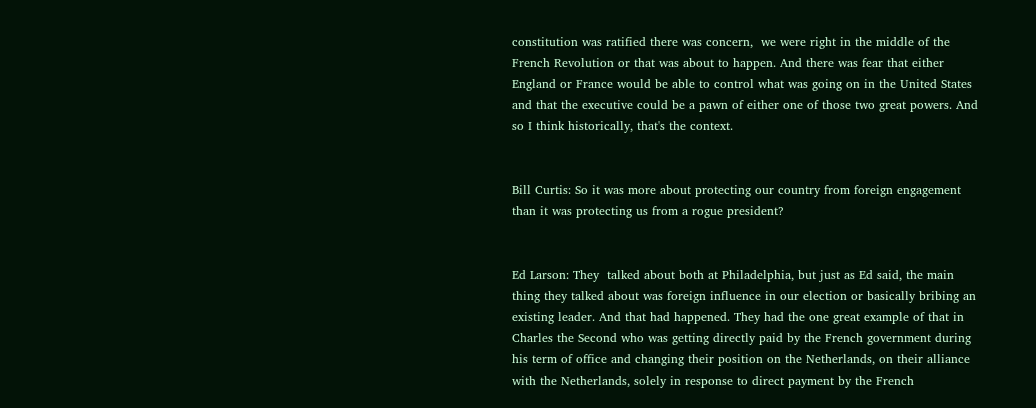constitution was ratified there was concern,  we were right in the middle of the French Revolution or that was about to happen. And there was fear that either England or France would be able to control what was going on in the United States and that the executive could be a pawn of either one of those two great powers. And so I think historically, that's the context.


Bill Curtis: So it was more about protecting our country from foreign engagement than it was protecting us from a rogue president?


Ed Larson: They  talked about both at Philadelphia, but just as Ed said, the main thing they talked about was foreign influence in our election or basically bribing an existing leader. And that had happened. They had the one great example of that in Charles the Second who was getting directly paid by the French government during his term of office and changing their position on the Netherlands, on their alliance with the Netherlands, solely in response to direct payment by the French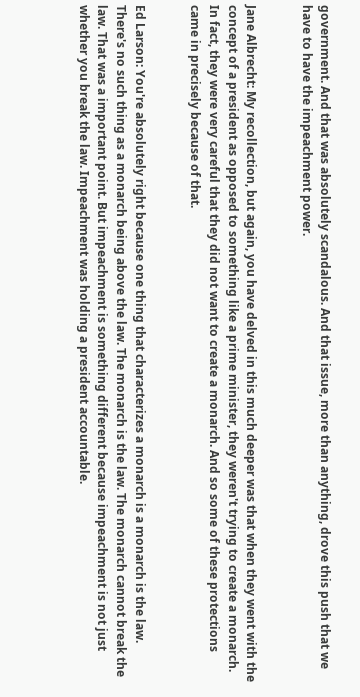government. And that was absolutely scandalous. And that issue, more than anything, drove this push that we have to have the impeachment power.


Jane Albrecht: My recollection, but again, you have delved in this much deeper was that when they went with the concept of a president as opposed to something like a prime minister, they weren't trying to create a monarch. In fact, they were very careful that they did not want to create a monarch. And so some of these protections came in precisely because of that.


Ed Larson: You're absolutely right because one thing that characterizes a monarch is a monarch is the law. There's no such thing as a monarch being above the law. The monarch is the law. The monarch cannot break the law. That was a important point. But impeachment is something different because impeachment is not just whether you break the law. Impeachment was holding a president accountable.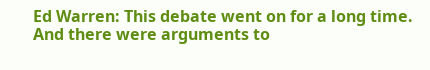Ed Warren: This debate went on for a long time. And there were arguments to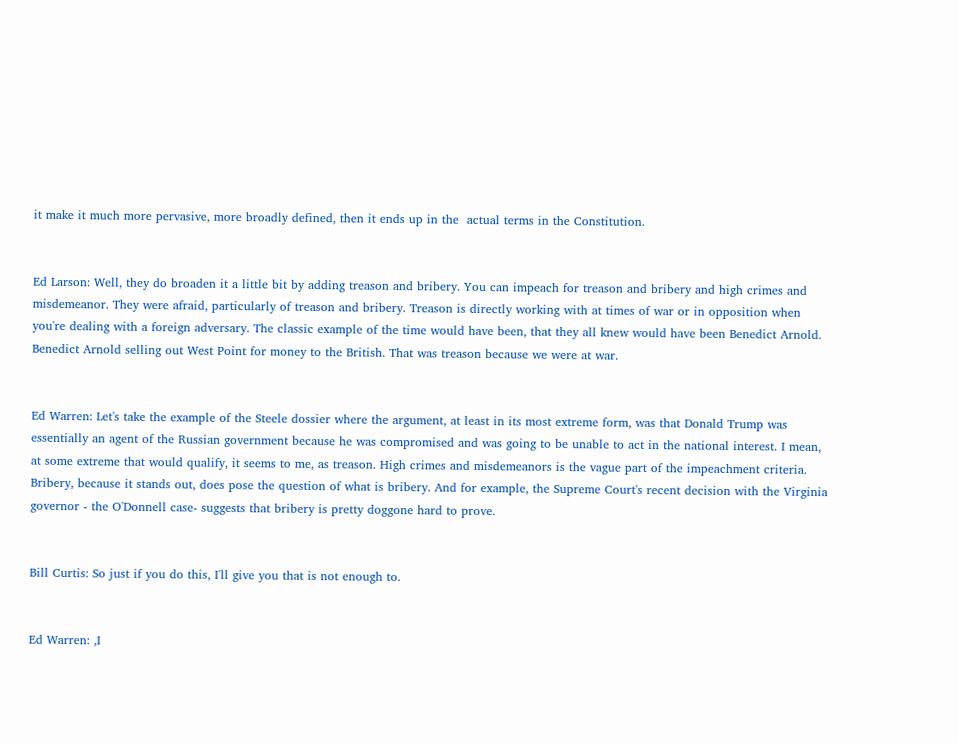it make it much more pervasive, more broadly defined, then it ends up in the  actual terms in the Constitution.


Ed Larson: Well, they do broaden it a little bit by adding treason and bribery. You can impeach for treason and bribery and high crimes and misdemeanor. They were afraid, particularly of treason and bribery. Treason is directly working with at times of war or in opposition when you're dealing with a foreign adversary. The classic example of the time would have been, that they all knew would have been Benedict Arnold. Benedict Arnold selling out West Point for money to the British. That was treason because we were at war.


Ed Warren: Let's take the example of the Steele dossier where the argument, at least in its most extreme form, was that Donald Trump was essentially an agent of the Russian government because he was compromised and was going to be unable to act in the national interest. I mean, at some extreme that would qualify, it seems to me, as treason. High crimes and misdemeanors is the vague part of the impeachment criteria. Bribery, because it stands out, does pose the question of what is bribery. And for example, the Supreme Court's recent decision with the Virginia governor - the O'Donnell case- suggests that bribery is pretty doggone hard to prove.


Bill Curtis: So just if you do this, I'll give you that is not enough to.


Ed Warren: ,I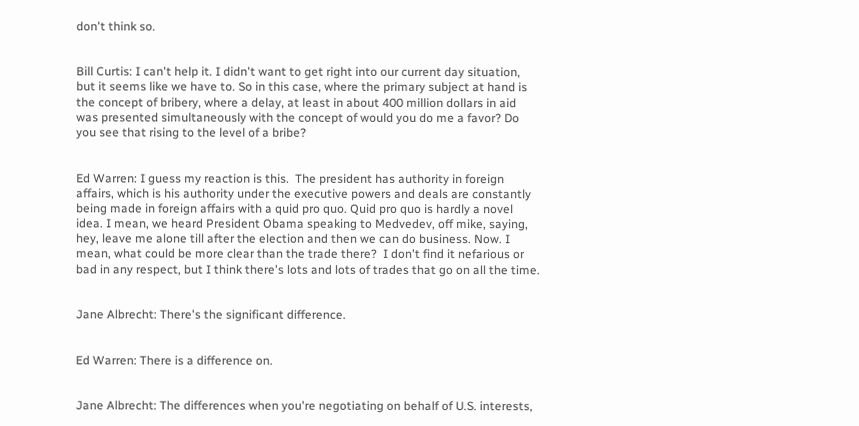don't think so.


Bill Curtis: I can't help it. I didn't want to get right into our current day situation, but it seems like we have to. So in this case, where the primary subject at hand is the concept of bribery, where a delay, at least in about 400 million dollars in aid was presented simultaneously with the concept of would you do me a favor? Do you see that rising to the level of a bribe?


Ed Warren: I guess my reaction is this.  The president has authority in foreign affairs, which is his authority under the executive powers and deals are constantly being made in foreign affairs with a quid pro quo. Quid pro quo is hardly a novel idea. I mean, we heard President Obama speaking to Medvedev, off mike, saying, hey, leave me alone till after the election and then we can do business. Now. I mean, what could be more clear than the trade there?  I don't find it nefarious or bad in any respect, but I think there's lots and lots of trades that go on all the time.


Jane Albrecht: There's the significant difference.


Ed Warren: There is a difference on.


Jane Albrecht: The differences when you're negotiating on behalf of U.S. interests,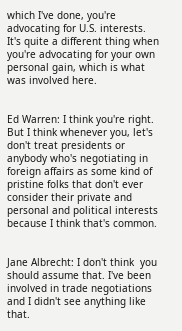which I've done, you're advocating for U.S. interests. It's quite a different thing when you're advocating for your own personal gain, which is what was involved here.


Ed Warren: I think you're right. But I think whenever you, let's  don't treat presidents or anybody who's negotiating in foreign affairs as some kind of pristine folks that don't ever consider their private and personal and political interests because I think that's common.


Jane Albrecht: I don't think  you should assume that. I've been involved in trade negotiations and I didn't see anything like that.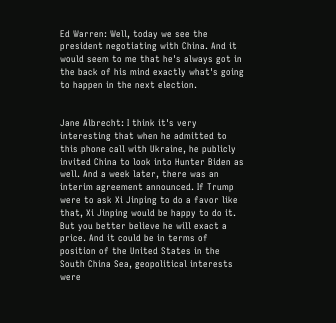Ed Warren: Well, today we see the president negotiating with China. And it would seem to me that he's always got in the back of his mind exactly what's going to happen in the next election.


Jane Albrecht: I think it's very interesting that when he admitted to this phone call with Ukraine, he publicly invited China to look into Hunter Biden as well. And a week later, there was an interim agreement announced. If Trump were to ask Xi Jinping to do a favor like that, Xi Jinping would be happy to do it. But you better believe he will exact a price. And it could be in terms of position of the United States in the South China Sea, geopolitical interests were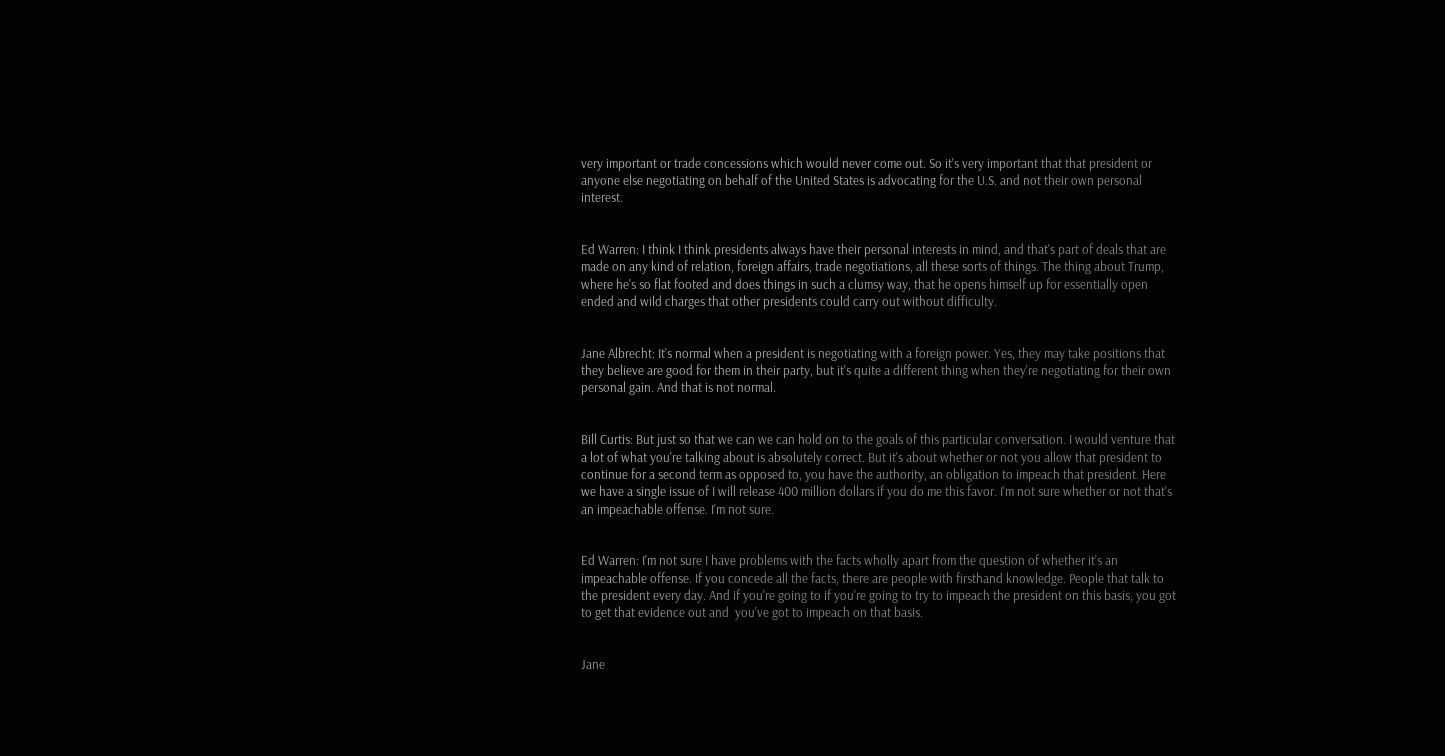very important or trade concessions which would never come out. So it's very important that that president or anyone else negotiating on behalf of the United States is advocating for the U.S. and not their own personal interest.


Ed Warren: I think I think presidents always have their personal interests in mind, and that's part of deals that are made on any kind of relation, foreign affairs, trade negotiations, all these sorts of things. The thing about Trump, where he's so flat footed and does things in such a clumsy way, that he opens himself up for essentially open ended and wild charges that other presidents could carry out without difficulty.


Jane Albrecht: It's normal when a president is negotiating with a foreign power. Yes, they may take positions that they believe are good for them in their party, but it's quite a different thing when they're negotiating for their own personal gain. And that is not normal.


Bill Curtis: But just so that we can we can hold on to the goals of this particular conversation. I would venture that a lot of what you're talking about is absolutely correct. But it's about whether or not you allow that president to continue for a second term as opposed to, you have the authority, an obligation to impeach that president. Here we have a single issue of I will release 400 million dollars if you do me this favor. I'm not sure whether or not that's an impeachable offense. I'm not sure.


Ed Warren: I'm not sure I have problems with the facts wholly apart from the question of whether it's an impeachable offense. If you concede all the facts, there are people with firsthand knowledge. People that talk to the president every day. And if you're going to if you're going to try to impeach the president on this basis, you got to get that evidence out and  you've got to impeach on that basis.


Jane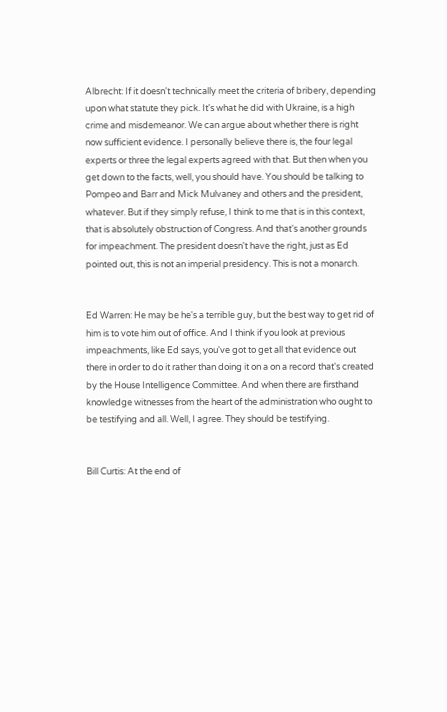Albrecht: If it doesn't technically meet the criteria of bribery, depending upon what statute they pick. It's what he did with Ukraine, is a high crime and misdemeanor. We can argue about whether there is right now sufficient evidence. I personally believe there is, the four legal experts or three the legal experts agreed with that. But then when you get down to the facts, well, you should have. You should be talking to Pompeo and Barr and Mick Mulvaney and others and the president, whatever. But if they simply refuse, I think to me that is in this context, that is absolutely obstruction of Congress. And that's another grounds for impeachment. The president doesn't have the right, just as Ed pointed out, this is not an imperial presidency. This is not a monarch.


Ed Warren: He may be he's a terrible guy, but the best way to get rid of him is to vote him out of office. And I think if you look at previous impeachments, like Ed says, you've got to get all that evidence out there in order to do it rather than doing it on a on a record that's created by the House Intelligence Committee. And when there are firsthand knowledge witnesses from the heart of the administration who ought to be testifying and all. Well, I agree. They should be testifying.


Bill Curtis: At the end of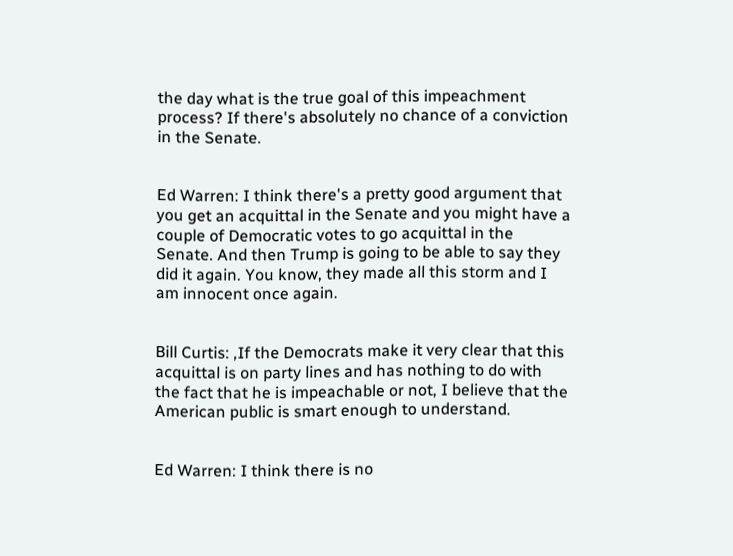the day what is the true goal of this impeachment process? If there's absolutely no chance of a conviction in the Senate.


Ed Warren: I think there's a pretty good argument that you get an acquittal in the Senate and you might have a couple of Democratic votes to go acquittal in the Senate. And then Trump is going to be able to say they did it again. You know, they made all this storm and I am innocent once again.


Bill Curtis: ,If the Democrats make it very clear that this acquittal is on party lines and has nothing to do with the fact that he is impeachable or not, I believe that the American public is smart enough to understand.


Ed Warren: I think there is no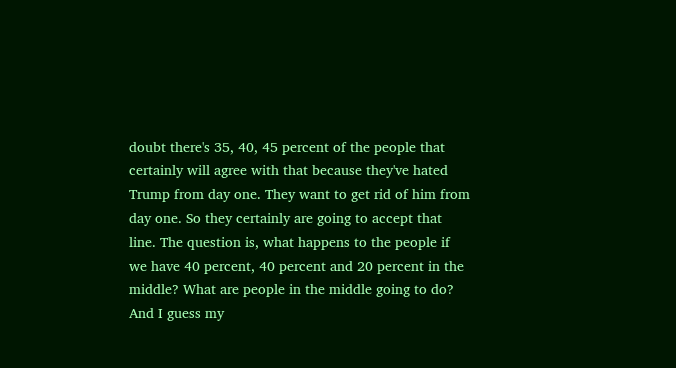doubt there's 35, 40, 45 percent of the people that certainly will agree with that because they've hated Trump from day one. They want to get rid of him from day one. So they certainly are going to accept that line. The question is, what happens to the people if we have 40 percent, 40 percent and 20 percent in the middle? What are people in the middle going to do? And I guess my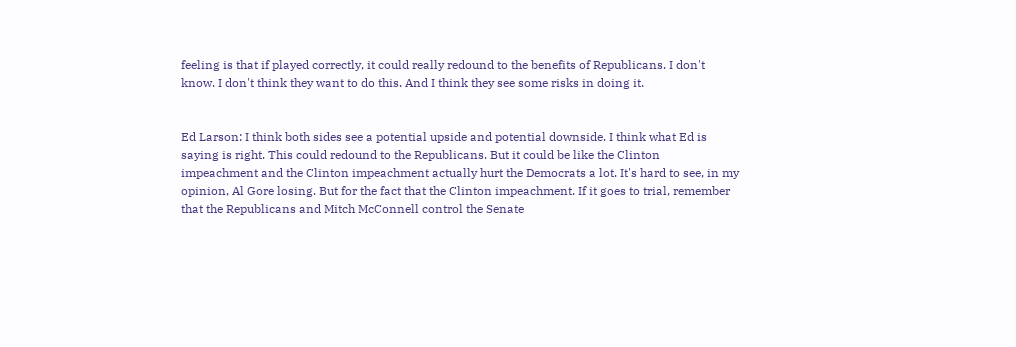feeling is that if played correctly, it could really redound to the benefits of Republicans. I don't know. I don't think they want to do this. And I think they see some risks in doing it.


Ed Larson: I think both sides see a potential upside and potential downside. I think what Ed is saying is right. This could redound to the Republicans. But it could be like the Clinton impeachment and the Clinton impeachment actually hurt the Democrats a lot. It's hard to see, in my opinion, Al Gore losing. But for the fact that the Clinton impeachment. If it goes to trial, remember that the Republicans and Mitch McConnell control the Senate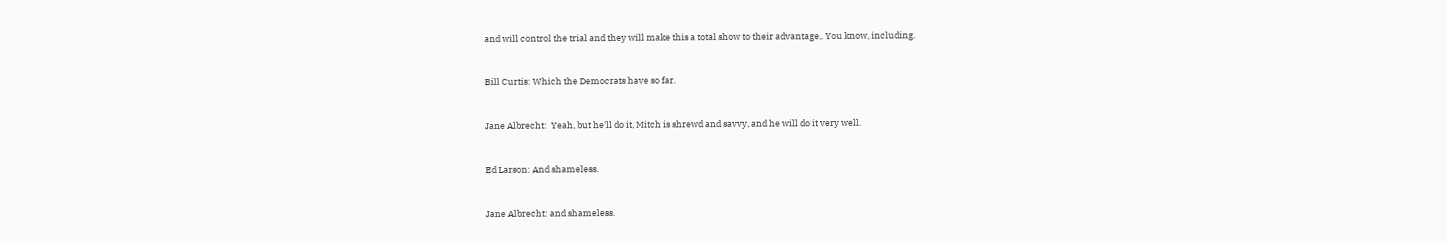and will control the trial and they will make this a total show to their advantage,. You know, including.


Bill Curtis: Which the Democrats have so far.


Jane Albrecht:  Yeah, but he'll do it, Mitch is shrewd and savvy, and he will do it very well.


Ed Larson: And shameless.


Jane Albrecht: and shameless.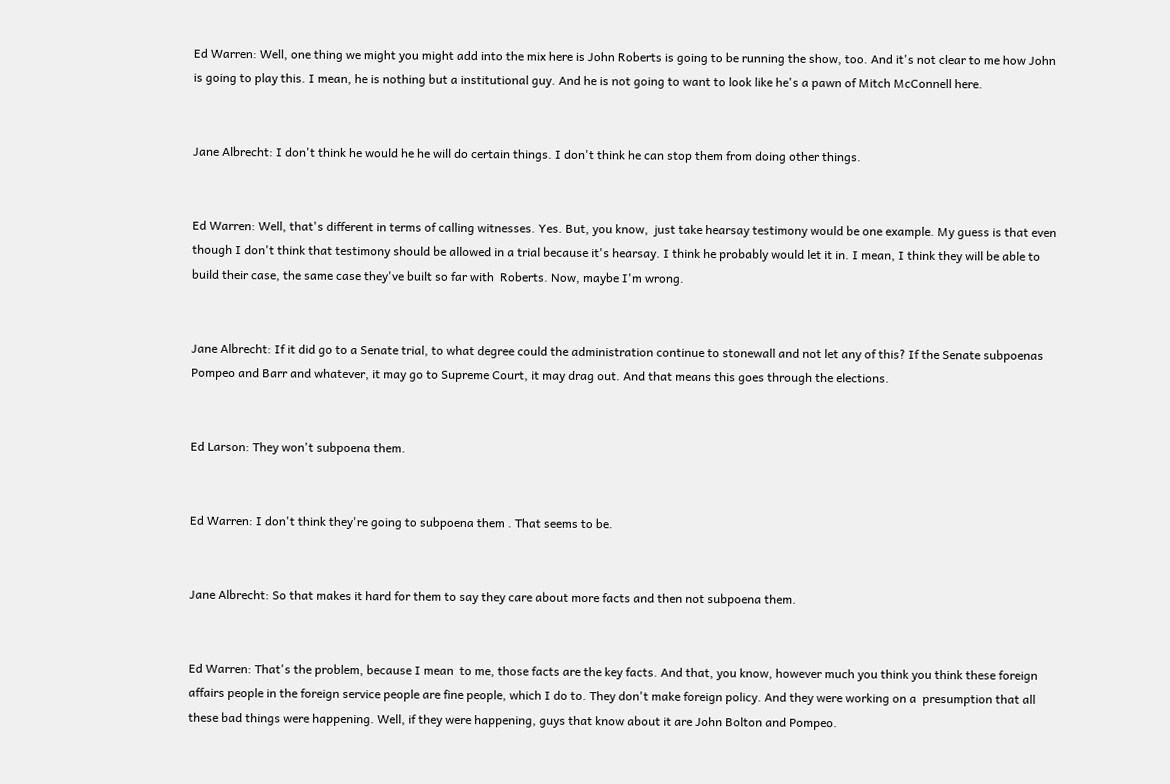Ed Warren: Well, one thing we might you might add into the mix here is John Roberts is going to be running the show, too. And it's not clear to me how John is going to play this. I mean, he is nothing but a institutional guy. And he is not going to want to look like he's a pawn of Mitch McConnell here.


Jane Albrecht: I don't think he would he he will do certain things. I don't think he can stop them from doing other things.


Ed Warren: Well, that's different in terms of calling witnesses. Yes. But, you know,  just take hearsay testimony would be one example. My guess is that even though I don't think that testimony should be allowed in a trial because it's hearsay. I think he probably would let it in. I mean, I think they will be able to build their case, the same case they've built so far with  Roberts. Now, maybe I'm wrong.


Jane Albrecht: If it did go to a Senate trial, to what degree could the administration continue to stonewall and not let any of this? If the Senate subpoenas Pompeo and Barr and whatever, it may go to Supreme Court, it may drag out. And that means this goes through the elections.


Ed Larson: They won't subpoena them.


Ed Warren: I don't think they're going to subpoena them . That seems to be.


Jane Albrecht: So that makes it hard for them to say they care about more facts and then not subpoena them.


Ed Warren: That's the problem, because I mean  to me, those facts are the key facts. And that, you know, however much you think you think these foreign affairs people in the foreign service people are fine people, which I do to. They don't make foreign policy. And they were working on a  presumption that all these bad things were happening. Well, if they were happening, guys that know about it are John Bolton and Pompeo.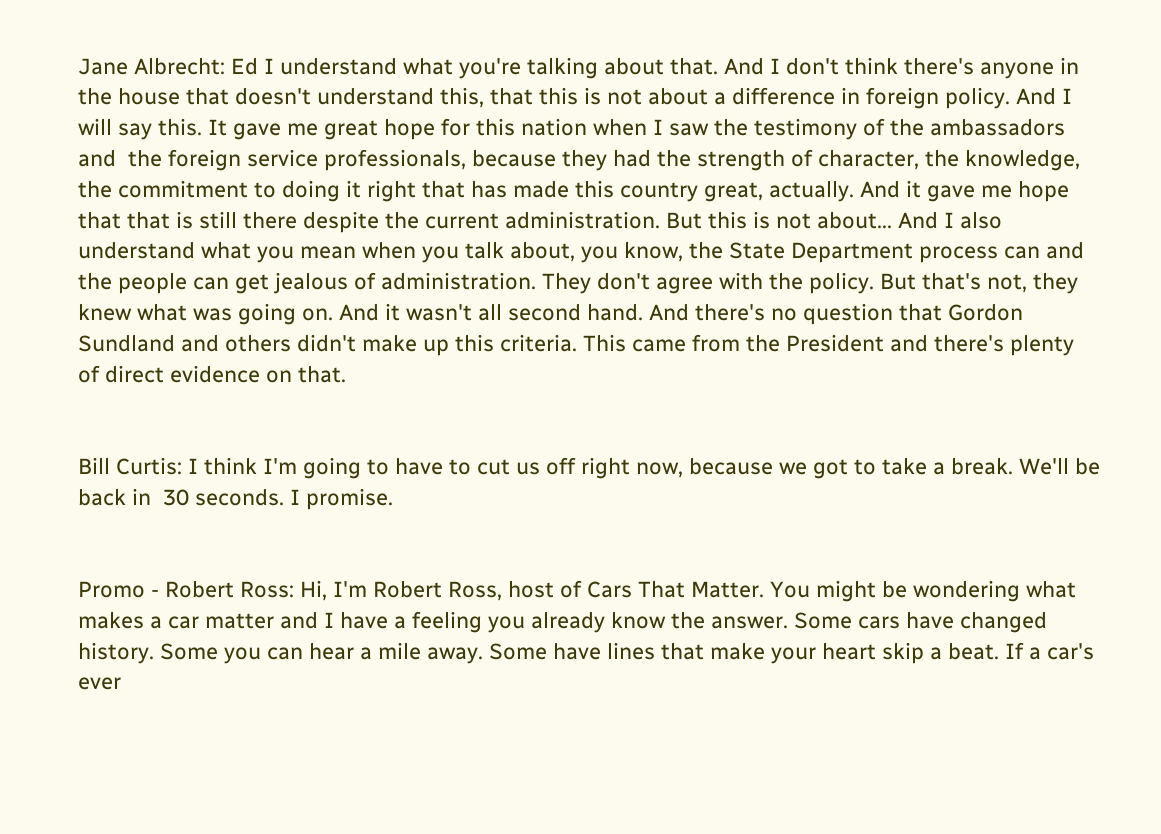Jane Albrecht: Ed I understand what you're talking about that. And I don't think there's anyone in the house that doesn't understand this, that this is not about a difference in foreign policy. And I will say this. It gave me great hope for this nation when I saw the testimony of the ambassadors and  the foreign service professionals, because they had the strength of character, the knowledge, the commitment to doing it right that has made this country great, actually. And it gave me hope that that is still there despite the current administration. But this is not about... And I also understand what you mean when you talk about, you know, the State Department process can and the people can get jealous of administration. They don't agree with the policy. But that's not, they  knew what was going on. And it wasn't all second hand. And there's no question that Gordon Sundland and others didn't make up this criteria. This came from the President and there's plenty of direct evidence on that.


Bill Curtis: I think I'm going to have to cut us off right now, because we got to take a break. We'll be back in  30 seconds. I promise.


Promo - Robert Ross: Hi, I'm Robert Ross, host of Cars That Matter. You might be wondering what makes a car matter and I have a feeling you already know the answer. Some cars have changed history. Some you can hear a mile away. Some have lines that make your heart skip a beat. If a car's ever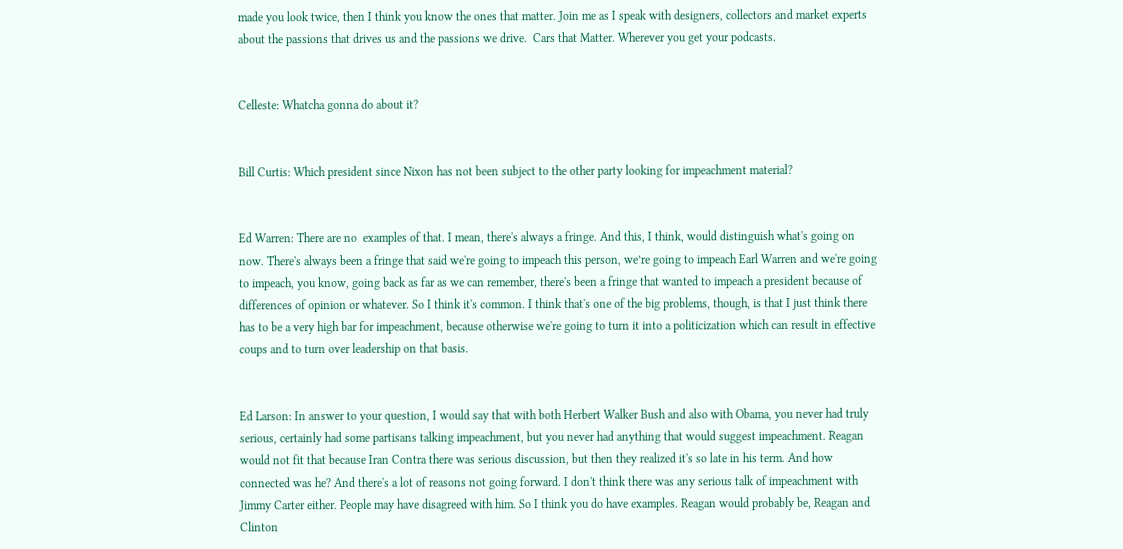made you look twice, then I think you know the ones that matter. Join me as I speak with designers, collectors and market experts about the passions that drives us and the passions we drive.  Cars that Matter. Wherever you get your podcasts.


Celleste: Whatcha gonna do about it?


Bill Curtis: Which president since Nixon has not been subject to the other party looking for impeachment material?


Ed Warren: There are no  examples of that. I mean, there's always a fringe. And this, I think, would distinguish what's going on now. There's always been a fringe that said we're going to impeach this person, we’re going to impeach Earl Warren and we're going to impeach, you know, going back as far as we can remember, there's been a fringe that wanted to impeach a president because of differences of opinion or whatever. So I think it's common. I think that's one of the big problems, though, is that I just think there has to be a very high bar for impeachment, because otherwise we're going to turn it into a politicization which can result in effective coups and to turn over leadership on that basis.


Ed Larson: In answer to your question, I would say that with both Herbert Walker Bush and also with Obama, you never had truly serious, certainly had some partisans talking impeachment, but you never had anything that would suggest impeachment. Reagan would not fit that because Iran Contra there was serious discussion, but then they realized it's so late in his term. And how connected was he? And there's a lot of reasons not going forward. I don't think there was any serious talk of impeachment with Jimmy Carter either. People may have disagreed with him. So I think you do have examples. Reagan would probably be, Reagan and Clinton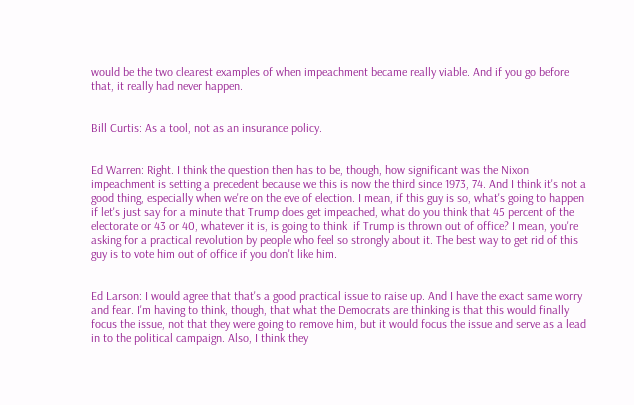would be the two clearest examples of when impeachment became really viable. And if you go before that, it really had never happen.


Bill Curtis: As a tool, not as an insurance policy.


Ed Warren: Right. I think the question then has to be, though, how significant was the Nixon impeachment is setting a precedent because we this is now the third since 1973, 74. And I think it's not a good thing, especially when we're on the eve of election. I mean, if this guy is so, what's going to happen  if let's just say for a minute that Trump does get impeached, what do you think that 45 percent of the electorate or 43 or 40, whatever it is, is going to think  if Trump is thrown out of office? I mean, you're  asking for a practical revolution by people who feel so strongly about it. The best way to get rid of this guy is to vote him out of office if you don't like him.


Ed Larson: I would agree that that's a good practical issue to raise up. And I have the exact same worry and fear. I'm having to think, though, that what the Democrats are thinking is that this would finally focus the issue, not that they were going to remove him, but it would focus the issue and serve as a lead in to the political campaign. Also, I think they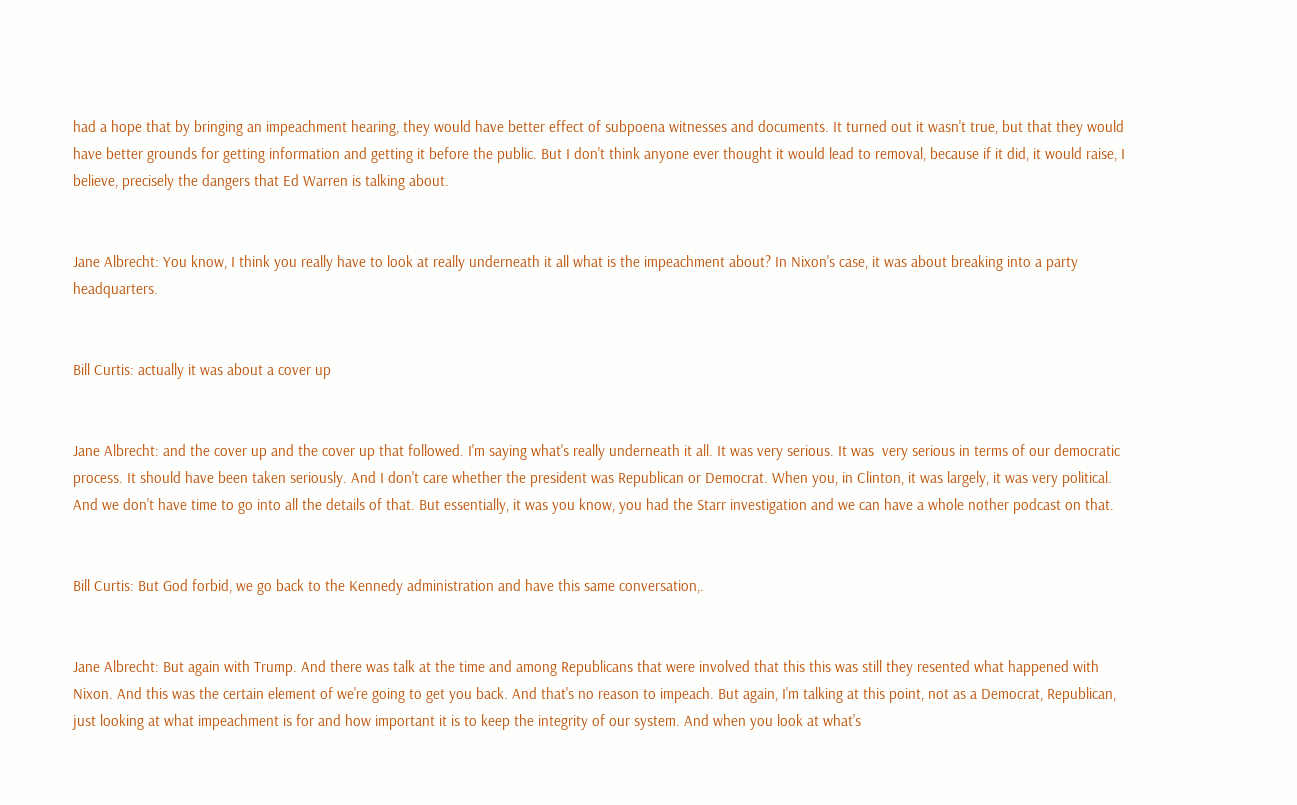had a hope that by bringing an impeachment hearing, they would have better effect of subpoena witnesses and documents. It turned out it wasn't true, but that they would have better grounds for getting information and getting it before the public. But I don't think anyone ever thought it would lead to removal, because if it did, it would raise, I believe, precisely the dangers that Ed Warren is talking about.


Jane Albrecht: You know, I think you really have to look at really underneath it all what is the impeachment about? In Nixon's case, it was about breaking into a party headquarters.


Bill Curtis: actually it was about a cover up


Jane Albrecht: and the cover up and the cover up that followed. I'm saying what's really underneath it all. It was very serious. It was  very serious in terms of our democratic process. It should have been taken seriously. And I don't care whether the president was Republican or Democrat. When you, in Clinton, it was largely, it was very political. And we don't have time to go into all the details of that. But essentially, it was you know, you had the Starr investigation and we can have a whole nother podcast on that.


Bill Curtis: But God forbid, we go back to the Kennedy administration and have this same conversation,.


Jane Albrecht: But again with Trump. And there was talk at the time and among Republicans that were involved that this this was still they resented what happened with Nixon. And this was the certain element of we're going to get you back. And that's no reason to impeach. But again, I'm talking at this point, not as a Democrat, Republican, just looking at what impeachment is for and how important it is to keep the integrity of our system. And when you look at what's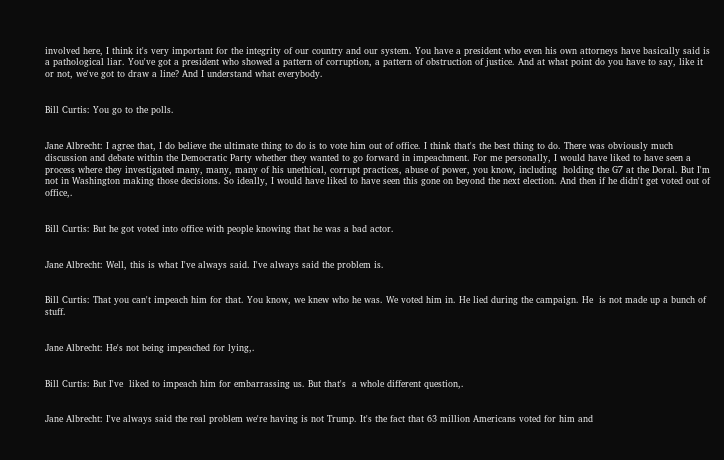involved here, I think it's very important for the integrity of our country and our system. You have a president who even his own attorneys have basically said is a pathological liar. You've got a president who showed a pattern of corruption, a pattern of obstruction of justice. And at what point do you have to say, like it or not, we've got to draw a line? And I understand what everybody.


Bill Curtis: You go to the polls.


Jane Albrecht: I agree that, I do believe the ultimate thing to do is to vote him out of office. I think that's the best thing to do. There was obviously much discussion and debate within the Democratic Party whether they wanted to go forward in impeachment. For me personally, I would have liked to have seen a process where they investigated many, many, many of his unethical, corrupt practices, abuse of power, you know, including  holding the G7 at the Doral. But I'm not in Washington making those decisions. So ideally, I would have liked to have seen this gone on beyond the next election. And then if he didn't get voted out of office,.


Bill Curtis: But he got voted into office with people knowing that he was a bad actor.


Jane Albrecht: Well, this is what I've always said. I've always said the problem is.


Bill Curtis: That you can't impeach him for that. You know, we knew who he was. We voted him in. He lied during the campaign. He  is not made up a bunch of stuff.


Jane Albrecht: He's not being impeached for lying,.


Bill Curtis: But I've  liked to impeach him for embarrassing us. But that's  a whole different question,.


Jane Albrecht: I've always said the real problem we're having is not Trump. It's the fact that 63 million Americans voted for him and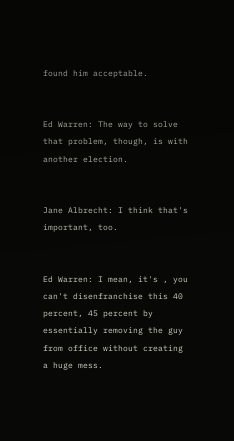found him acceptable.


Ed Warren: The way to solve that problem, though, is with another election.


Jane Albrecht: I think that's important, too.


Ed Warren: I mean, it's , you can't disenfranchise this 40 percent, 45 percent by essentially removing the guy from office without creating a huge mess.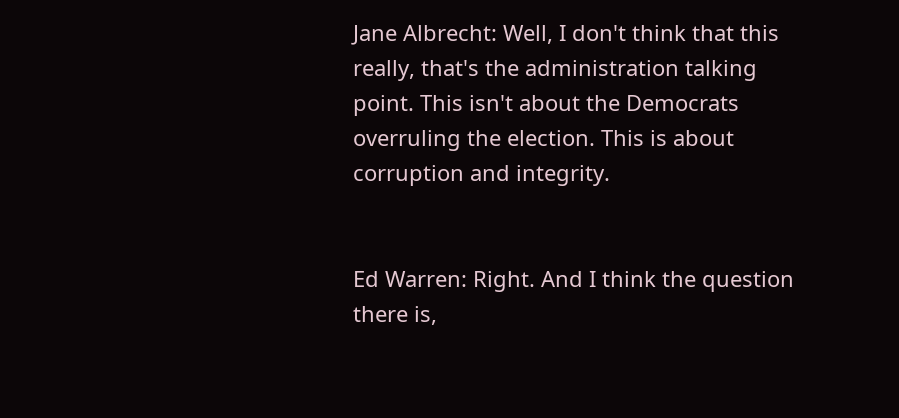Jane Albrecht: Well, I don't think that this really, that's the administration talking point. This isn't about the Democrats overruling the election. This is about corruption and integrity.


Ed Warren: Right. And I think the question there is,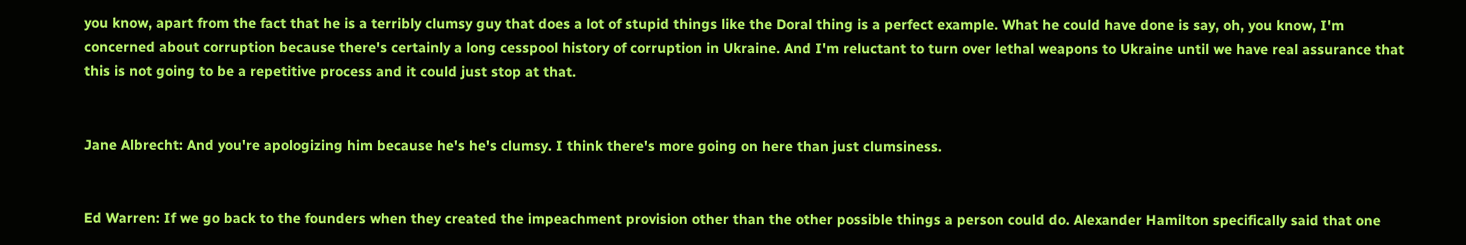you know, apart from the fact that he is a terribly clumsy guy that does a lot of stupid things like the Doral thing is a perfect example. What he could have done is say, oh, you know, I'm concerned about corruption because there's certainly a long cesspool history of corruption in Ukraine. And I'm reluctant to turn over lethal weapons to Ukraine until we have real assurance that this is not going to be a repetitive process and it could just stop at that.


Jane Albrecht: And you're apologizing him because he's he's clumsy. I think there's more going on here than just clumsiness.


Ed Warren: If we go back to the founders when they created the impeachment provision other than the other possible things a person could do. Alexander Hamilton specifically said that one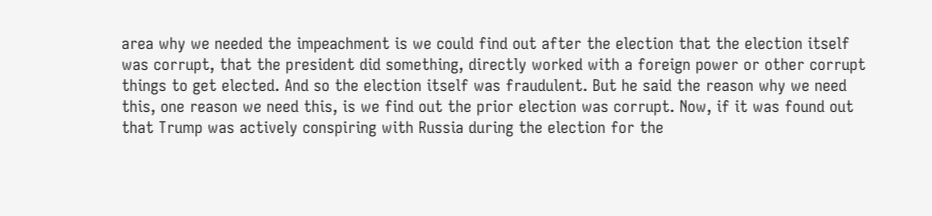area why we needed the impeachment is we could find out after the election that the election itself was corrupt, that the president did something, directly worked with a foreign power or other corrupt things to get elected. And so the election itself was fraudulent. But he said the reason why we need this, one reason we need this, is we find out the prior election was corrupt. Now, if it was found out that Trump was actively conspiring with Russia during the election for the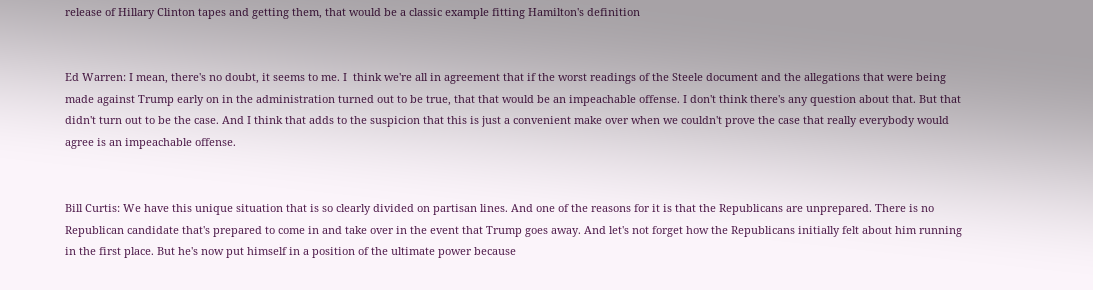release of Hillary Clinton tapes and getting them, that would be a classic example fitting Hamilton's definition


Ed Warren: I mean, there's no doubt, it seems to me. I  think we're all in agreement that if the worst readings of the Steele document and the allegations that were being made against Trump early on in the administration turned out to be true, that that would be an impeachable offense. I don't think there's any question about that. But that didn't turn out to be the case. And I think that adds to the suspicion that this is just a convenient make over when we couldn't prove the case that really everybody would agree is an impeachable offense.


Bill Curtis: We have this unique situation that is so clearly divided on partisan lines. And one of the reasons for it is that the Republicans are unprepared. There is no Republican candidate that's prepared to come in and take over in the event that Trump goes away. And let's not forget how the Republicans initially felt about him running in the first place. But he's now put himself in a position of the ultimate power because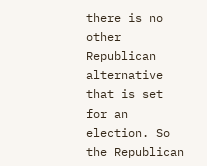there is no other Republican alternative that is set for an election. So the Republican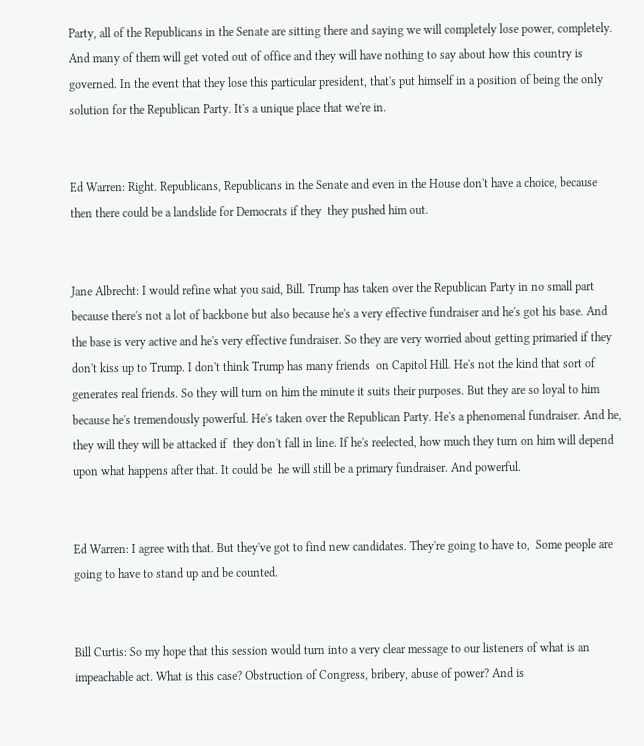Party, all of the Republicans in the Senate are sitting there and saying we will completely lose power, completely. And many of them will get voted out of office and they will have nothing to say about how this country is governed. In the event that they lose this particular president, that's put himself in a position of being the only solution for the Republican Party. It's a unique place that we're in.


Ed Warren: Right. Republicans, Republicans in the Senate and even in the House don't have a choice, because then there could be a landslide for Democrats if they  they pushed him out.


Jane Albrecht: I would refine what you said, Bill. Trump has taken over the Republican Party in no small part because there's not a lot of backbone but also because he's a very effective fundraiser and he's got his base. And the base is very active and he's very effective fundraiser. So they are very worried about getting primaried if they don't kiss up to Trump. I don't think Trump has many friends  on Capitol Hill. He's not the kind that sort of generates real friends. So they will turn on him the minute it suits their purposes. But they are so loyal to him because he's tremendously powerful. He's taken over the Republican Party. He's a phenomenal fundraiser. And he, they will they will be attacked if  they don't fall in line. If he's reelected, how much they turn on him will depend upon what happens after that. It could be  he will still be a primary fundraiser. And powerful.


Ed Warren: I agree with that. But they've got to find new candidates. They're going to have to,  Some people are going to have to stand up and be counted.


Bill Curtis: So my hope that this session would turn into a very clear message to our listeners of what is an impeachable act. What is this case? Obstruction of Congress, bribery, abuse of power? And is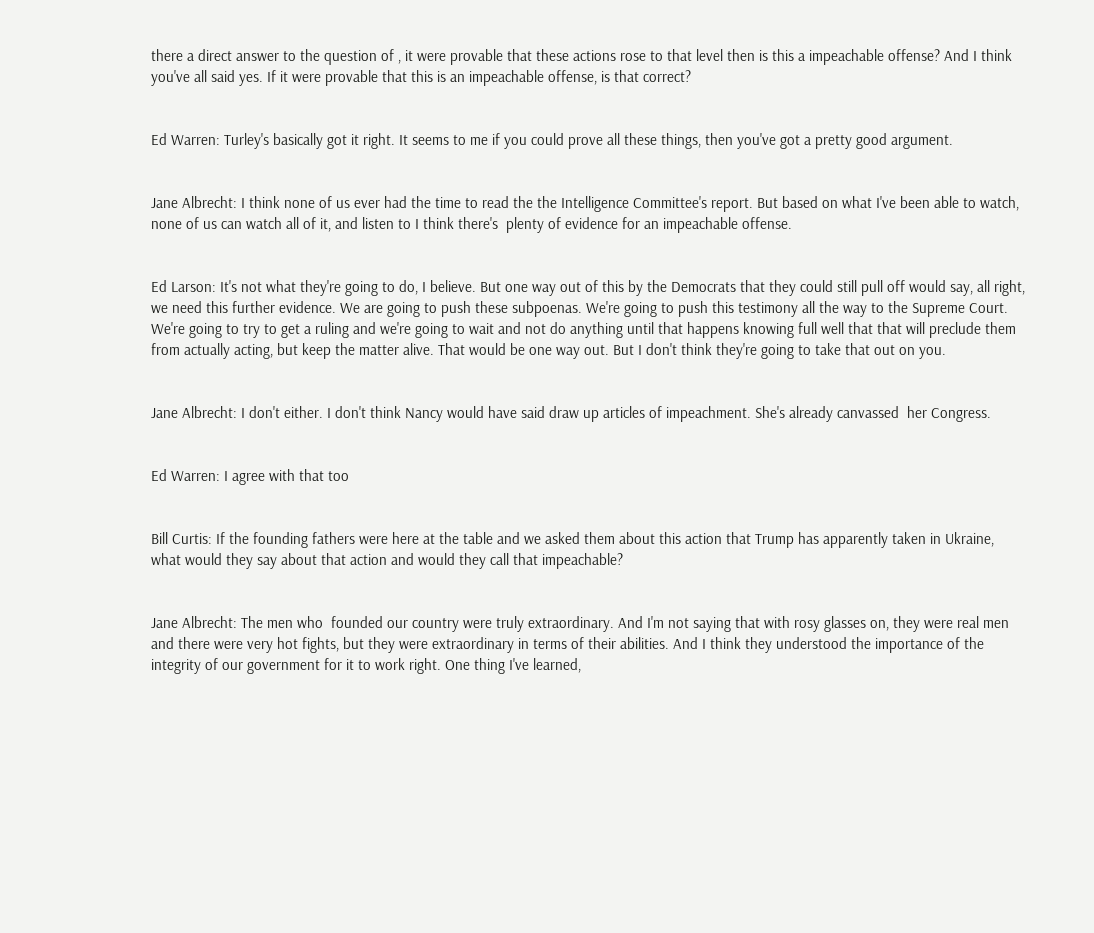there a direct answer to the question of , it were provable that these actions rose to that level then is this a impeachable offense? And I think you've all said yes. If it were provable that this is an impeachable offense, is that correct?


Ed Warren: Turley's basically got it right. It seems to me if you could prove all these things, then you've got a pretty good argument.


Jane Albrecht: I think none of us ever had the time to read the the Intelligence Committee's report. But based on what I've been able to watch, none of us can watch all of it, and listen to I think there's  plenty of evidence for an impeachable offense.


Ed Larson: It's not what they're going to do, I believe. But one way out of this by the Democrats that they could still pull off would say, all right, we need this further evidence. We are going to push these subpoenas. We're going to push this testimony all the way to the Supreme Court. We're going to try to get a ruling and we're going to wait and not do anything until that happens knowing full well that that will preclude them from actually acting, but keep the matter alive. That would be one way out. But I don't think they're going to take that out on you.


Jane Albrecht: I don't either. I don't think Nancy would have said draw up articles of impeachment. She's already canvassed  her Congress.


Ed Warren: I agree with that too


Bill Curtis: If the founding fathers were here at the table and we asked them about this action that Trump has apparently taken in Ukraine, what would they say about that action and would they call that impeachable?


Jane Albrecht: The men who  founded our country were truly extraordinary. And I'm not saying that with rosy glasses on, they were real men and there were very hot fights, but they were extraordinary in terms of their abilities. And I think they understood the importance of the integrity of our government for it to work right. One thing I've learned,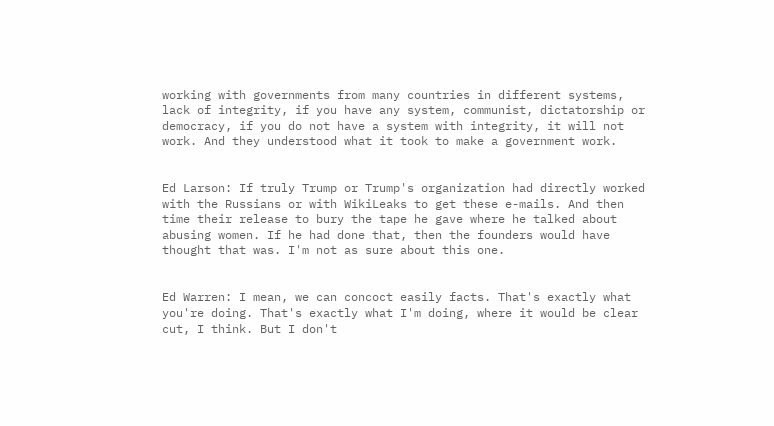working with governments from many countries in different systems, lack of integrity, if you have any system, communist, dictatorship or democracy, if you do not have a system with integrity, it will not work. And they understood what it took to make a government work.


Ed Larson: If truly Trump or Trump's organization had directly worked with the Russians or with WikiLeaks to get these e-mails. And then time their release to bury the tape he gave where he talked about abusing women. If he had done that, then the founders would have thought that was. I'm not as sure about this one.


Ed Warren: I mean, we can concoct easily facts. That's exactly what you're doing. That's exactly what I'm doing, where it would be clear cut, I think. But I don't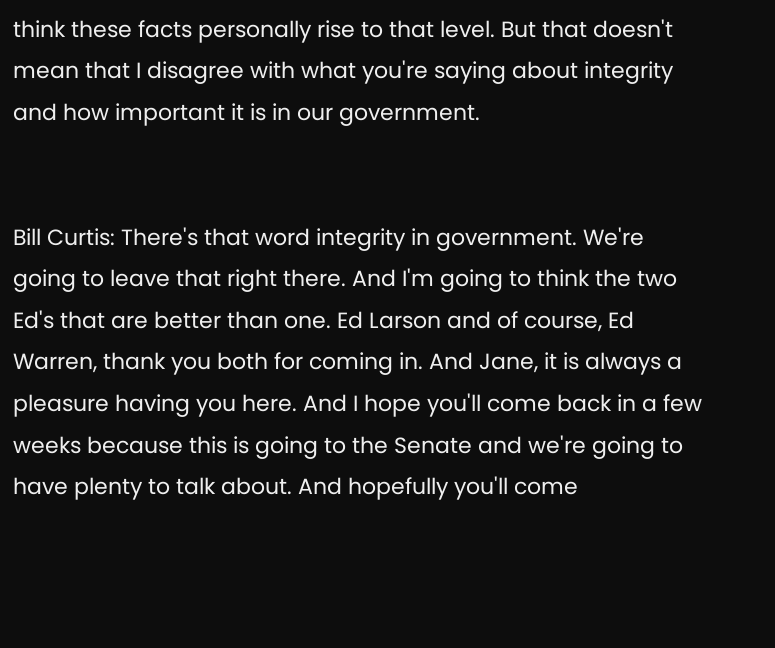think these facts personally rise to that level. But that doesn't mean that I disagree with what you're saying about integrity and how important it is in our government.


Bill Curtis: There's that word integrity in government. We're going to leave that right there. And I'm going to think the two Ed's that are better than one. Ed Larson and of course, Ed Warren, thank you both for coming in. And Jane, it is always a pleasure having you here. And I hope you'll come back in a few weeks because this is going to the Senate and we're going to have plenty to talk about. And hopefully you'll come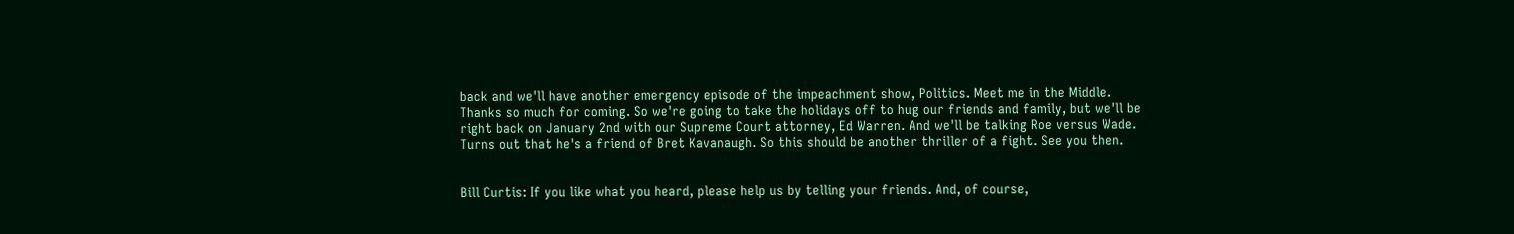back and we'll have another emergency episode of the impeachment show, Politics. Meet me in the Middle. Thanks so much for coming. So we're going to take the holidays off to hug our friends and family, but we'll be right back on January 2nd with our Supreme Court attorney, Ed Warren. And we'll be talking Roe versus Wade. Turns out that he's a friend of Bret Kavanaugh. So this should be another thriller of a fight. See you then.


Bill Curtis: If you like what you heard, please help us by telling your friends. And, of course,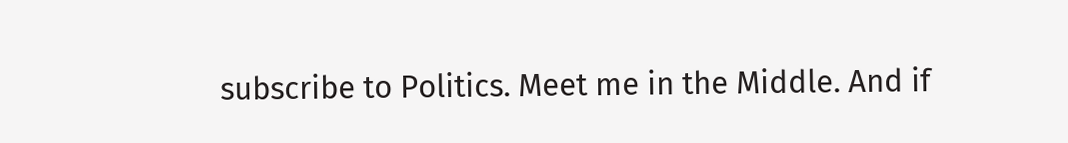subscribe to Politics. Meet me in the Middle. And if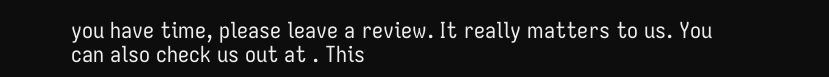you have time, please leave a review. It really matters to us. You can also check us out at . This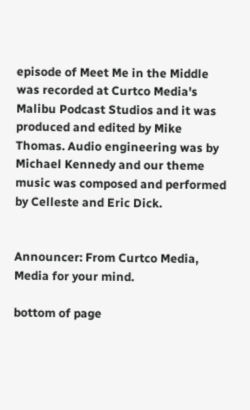episode of Meet Me in the Middle was recorded at Curtco Media's Malibu Podcast Studios and it was produced and edited by Mike Thomas. Audio engineering was by Michael Kennedy and our theme music was composed and performed by Celleste and Eric Dick.


Announcer: From Curtco Media, Media for your mind.

bottom of page